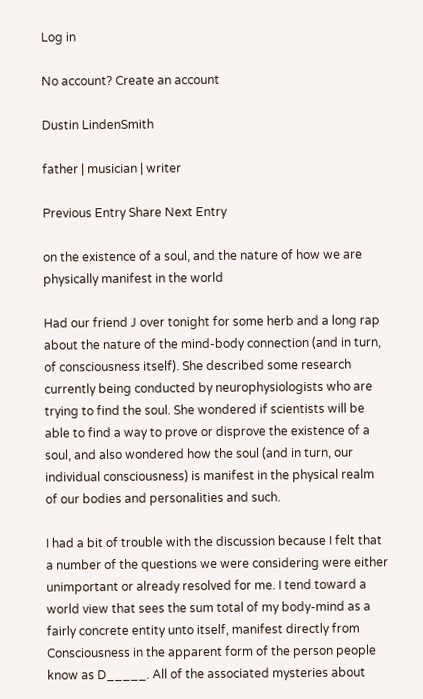Log in

No account? Create an account

Dustin LindenSmith

father | musician | writer

Previous Entry Share Next Entry

on the existence of a soul, and the nature of how we are physically manifest in the world

Had our friend J over tonight for some herb and a long rap about the nature of the mind-body connection (and in turn, of consciousness itself). She described some research currently being conducted by neurophysiologists who are trying to find the soul. She wondered if scientists will be able to find a way to prove or disprove the existence of a soul, and also wondered how the soul (and in turn, our individual consciousness) is manifest in the physical realm of our bodies and personalities and such.

I had a bit of trouble with the discussion because I felt that a number of the questions we were considering were either unimportant or already resolved for me. I tend toward a world view that sees the sum total of my body-mind as a fairly concrete entity unto itself, manifest directly from Consciousness in the apparent form of the person people know as D_____. All of the associated mysteries about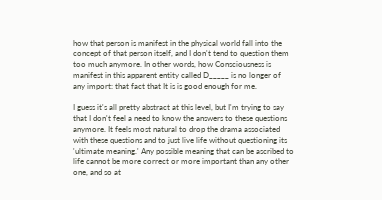how that person is manifest in the physical world fall into the concept of that person itself, and I don't tend to question them too much anymore. In other words, how Consciousness is manifest in this apparent entity called D_____ is no longer of any import: that fact that It is is good enough for me.

I guess it's all pretty abstract at this level, but I'm trying to say that I don't feel a need to know the answers to these questions anymore. It feels most natural to drop the drama associated with these questions and to just live life without questioning its 'ultimate meaning.' Any possible meaning that can be ascribed to life cannot be more correct or more important than any other one, and so at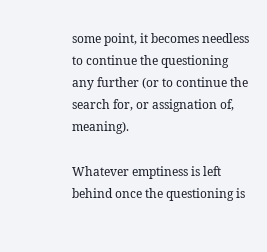some point, it becomes needless to continue the questioning any further (or to continue the search for, or assignation of, meaning).

Whatever emptiness is left behind once the questioning is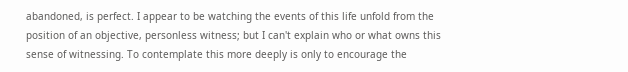abandoned, is perfect. I appear to be watching the events of this life unfold from the position of an objective, personless witness; but I can't explain who or what owns this sense of witnessing. To contemplate this more deeply is only to encourage the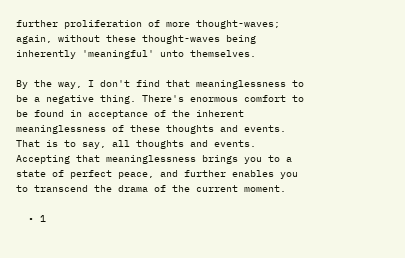further proliferation of more thought-waves; again, without these thought-waves being inherently 'meaningful' unto themselves.

By the way, I don't find that meaninglessness to be a negative thing. There's enormous comfort to be found in acceptance of the inherent meaninglessness of these thoughts and events. That is to say, all thoughts and events. Accepting that meaninglessness brings you to a state of perfect peace, and further enables you to transcend the drama of the current moment.

  • 1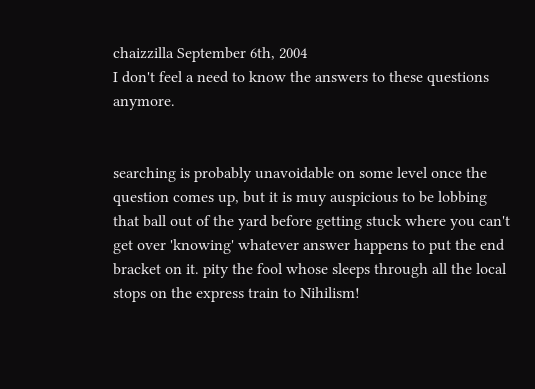chaizzilla September 6th, 2004
I don't feel a need to know the answers to these questions anymore.


searching is probably unavoidable on some level once the question comes up, but it is muy auspicious to be lobbing that ball out of the yard before getting stuck where you can't get over 'knowing' whatever answer happens to put the end bracket on it. pity the fool whose sleeps through all the local stops on the express train to Nihilism!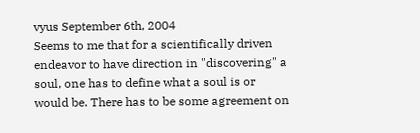vyus September 6th, 2004
Seems to me that for a scientifically driven endeavor to have direction in "discovering" a soul, one has to define what a soul is or would be. There has to be some agreement on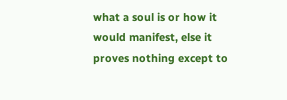what a soul is or how it would manifest, else it proves nothing except to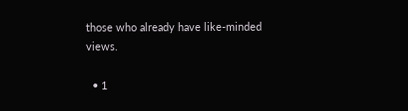those who already have like-minded views.

  • 1